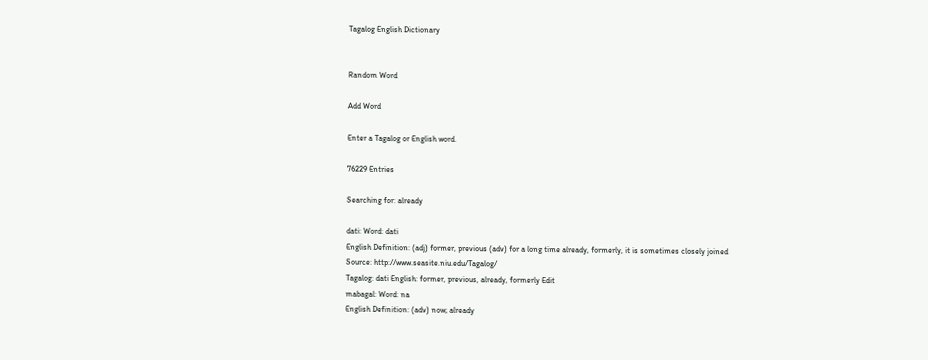Tagalog English Dictionary


Random Word

Add Word

Enter a Tagalog or English word.

76229 Entries

Searching for: already

dati: Word: dati
English Definition: (adj) former, previous (adv) for a long time already, formerly, it is sometimes closely joined
Source: http://www.seasite.niu.edu/Tagalog/
Tagalog: dati English: former, previous, already, formerly Edit
mabagal: Word: na
English Definition: (adv) now; already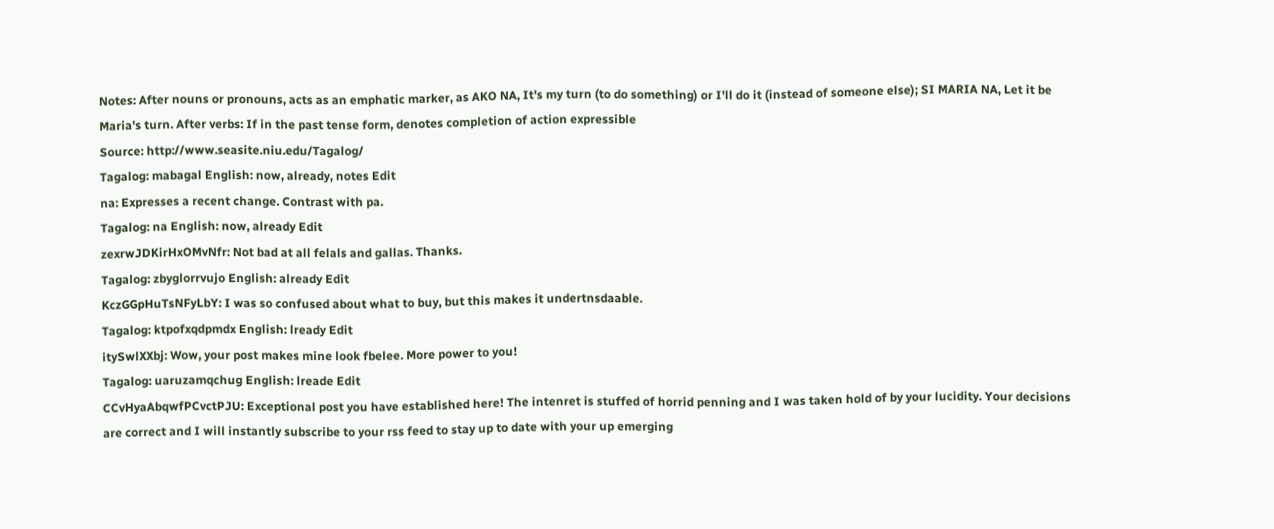Notes: After nouns or pronouns, acts as an emphatic marker, as AKO NA, It's my turn (to do something) or I'll do it (instead of someone else); SI MARIA NA, Let it be Maria's turn. After verbs: If in the past tense form, denotes completion of action expressible
Source: http://www.seasite.niu.edu/Tagalog/
Tagalog: mabagal English: now, already, notes Edit
na: Expresses a recent change. Contrast with pa.
Tagalog: na English: now, already Edit
zexrwJDKirHxOMvNfr: Not bad at all felals and gallas. Thanks.
Tagalog: zbyglorrvujo English: already Edit
KczGGpHuTsNFyLbY: I was so confused about what to buy, but this makes it undertnsdaable.
Tagalog: ktpofxqdpmdx English: lready Edit
itySwlXXbj: Wow, your post makes mine look fbelee. More power to you!
Tagalog: uaruzamqchug English: lreade Edit
CCvHyaAbqwfPCvctPJU: Exceptional post you have established here! The intenret is stuffed of horrid penning and I was taken hold of by your lucidity. Your decisions are correct and I will instantly subscribe to your rss feed to stay up to date with your up emerging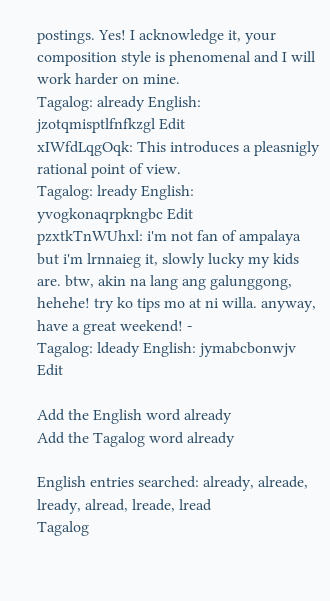postings. Yes! I acknowledge it, your composition style is phenomenal and I will work harder on mine.
Tagalog: already English: jzotqmisptlfnfkzgl Edit
xIWfdLqgOqk: This introduces a pleasnigly rational point of view.
Tagalog: lready English: yvogkonaqrpkngbc Edit
pzxtkTnWUhxl: i'm not fan of ampalaya but i'm lrnnaieg it, slowly lucky my kids are. btw, akin na lang ang galunggong, hehehe! try ko tips mo at ni willa. anyway, have a great weekend! -
Tagalog: ldeady English: jymabcbonwjv Edit

Add the English word already
Add the Tagalog word already

English entries searched: already, alreade, lready, alread, lreade, lread
Tagalog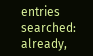entries searched: already,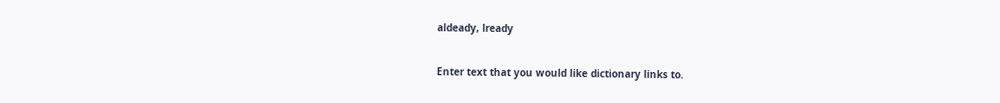aldeady, lready

Enter text that you would like dictionary links to.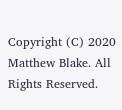Copyright (C) 2020 Matthew Blake. All Rights Reserved.